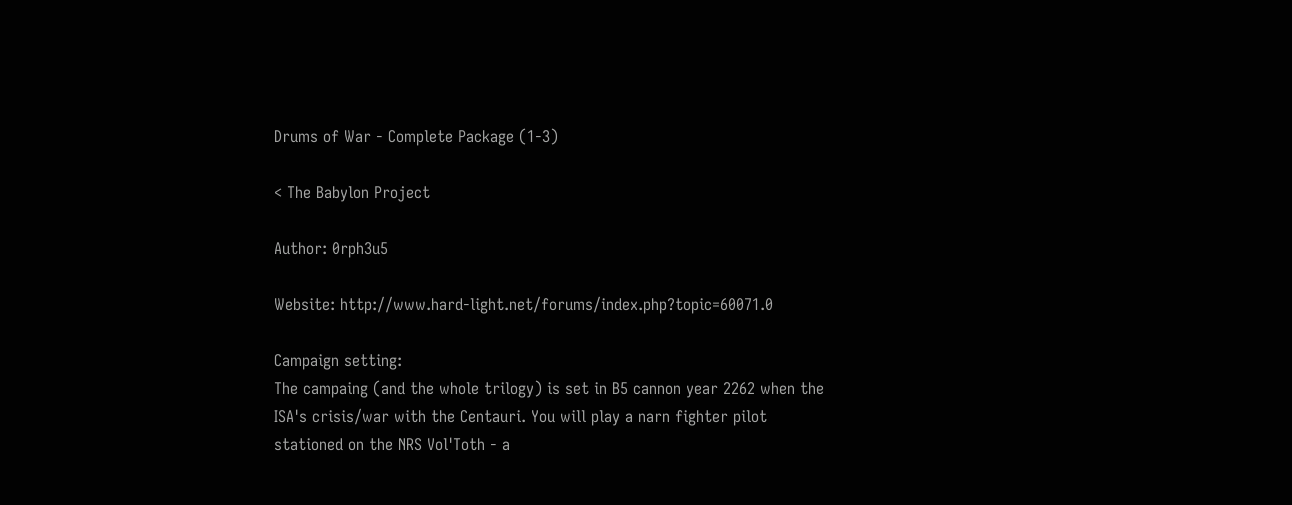Drums of War - Complete Package (1-3)

< The Babylon Project

Author: 0rph3u5

Website: http://www.hard-light.net/forums/index.php?topic=60071.0

Campaign setting:
The campaing (and the whole trilogy) is set in B5 cannon year 2262 when the ISA's crisis/war with the Centauri. You will play a narn fighter pilot stationed on the NRS Vol'Toth - a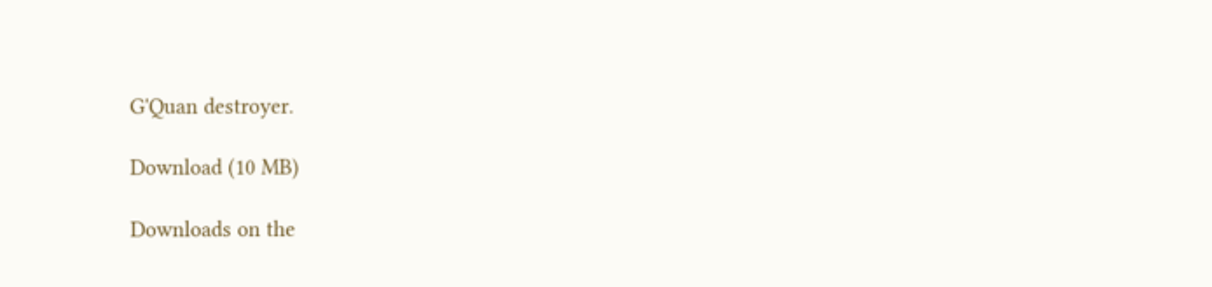G'Quan destroyer.

Download (10 MB)

Downloads on the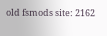old fsmods site: 2162